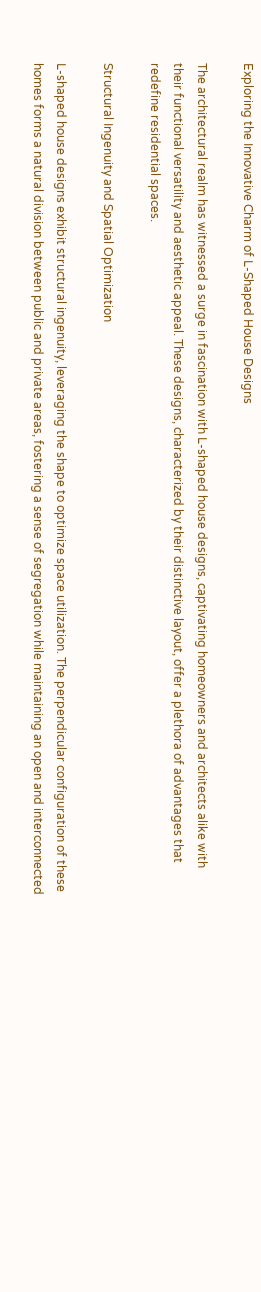Exploring the Innovative Charm of L-Shaped House Designs

The architectural realm has witnessed a surge in fascination with L-shaped house designs, captivating homeowners and architects alike with their functional versatility and aesthetic appeal. These designs, characterized by their distinctive layout, offer a plethora of advantages that redefine residential spaces.

Structural Ingenuity and Spatial Optimization

L-shaped house designs exhibit structural ingenuity, leveraging the shape to optimize space utilization. The perpendicular configuration of these homes forms a natural division between public and private areas, fostering a sense of segregation while maintaining an open and interconnected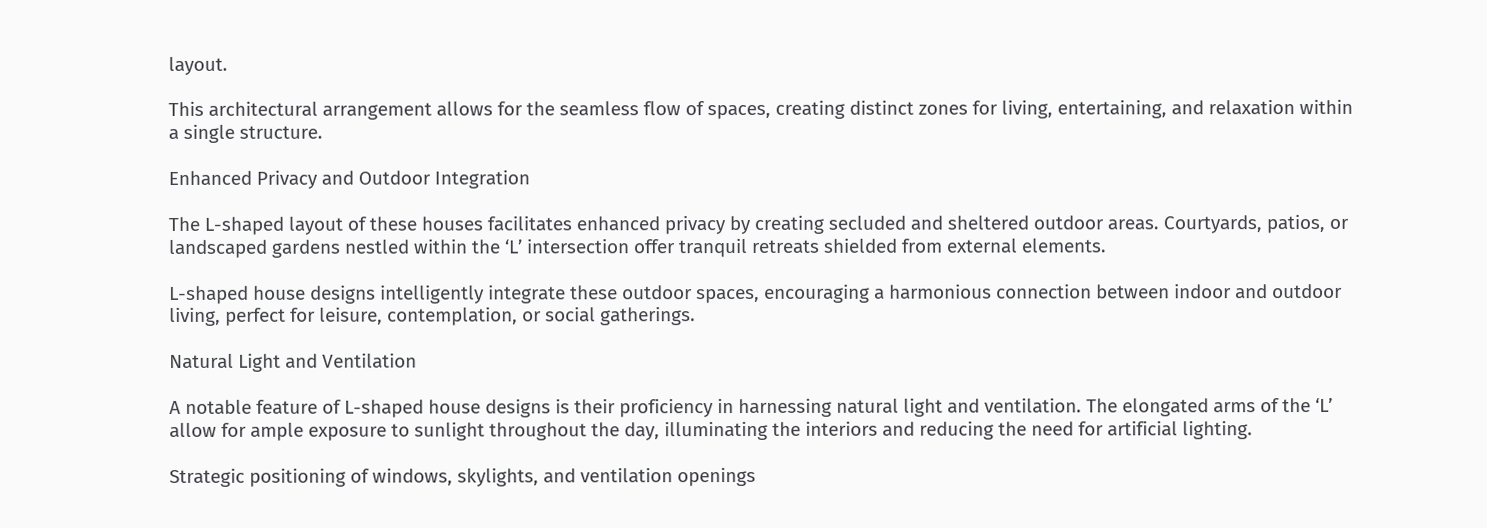layout.

This architectural arrangement allows for the seamless flow of spaces, creating distinct zones for living, entertaining, and relaxation within a single structure.

Enhanced Privacy and Outdoor Integration

The L-shaped layout of these houses facilitates enhanced privacy by creating secluded and sheltered outdoor areas. Courtyards, patios, or landscaped gardens nestled within the ‘L’ intersection offer tranquil retreats shielded from external elements.

L-shaped house designs intelligently integrate these outdoor spaces, encouraging a harmonious connection between indoor and outdoor living, perfect for leisure, contemplation, or social gatherings.

Natural Light and Ventilation

A notable feature of L-shaped house designs is their proficiency in harnessing natural light and ventilation. The elongated arms of the ‘L’ allow for ample exposure to sunlight throughout the day, illuminating the interiors and reducing the need for artificial lighting.

Strategic positioning of windows, skylights, and ventilation openings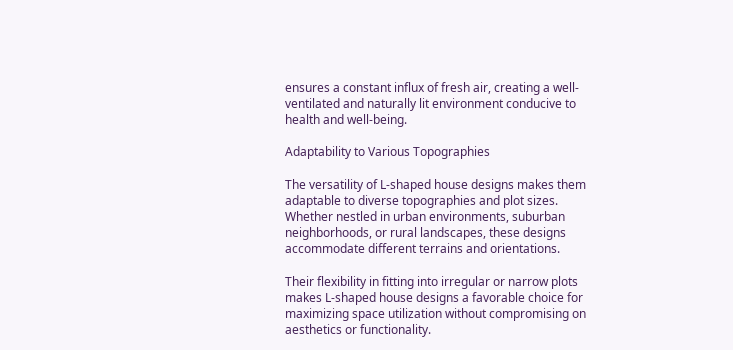ensures a constant influx of fresh air, creating a well-ventilated and naturally lit environment conducive to health and well-being.

Adaptability to Various Topographies

The versatility of L-shaped house designs makes them adaptable to diverse topographies and plot sizes. Whether nestled in urban environments, suburban neighborhoods, or rural landscapes, these designs accommodate different terrains and orientations.

Their flexibility in fitting into irregular or narrow plots makes L-shaped house designs a favorable choice for maximizing space utilization without compromising on aesthetics or functionality.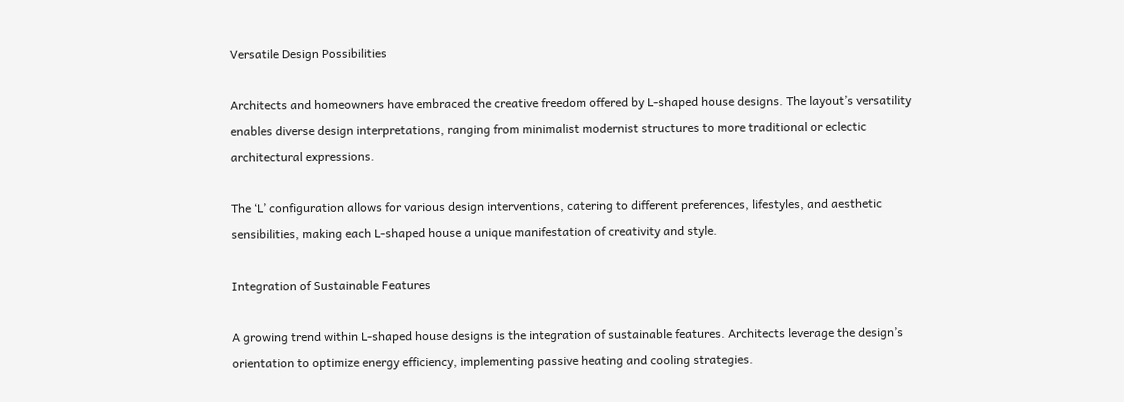Versatile Design Possibilities

Architects and homeowners have embraced the creative freedom offered by L-shaped house designs. The layout’s versatility enables diverse design interpretations, ranging from minimalist modernist structures to more traditional or eclectic architectural expressions.

The ‘L’ configuration allows for various design interventions, catering to different preferences, lifestyles, and aesthetic sensibilities, making each L-shaped house a unique manifestation of creativity and style.

Integration of Sustainable Features

A growing trend within L-shaped house designs is the integration of sustainable features. Architects leverage the design’s orientation to optimize energy efficiency, implementing passive heating and cooling strategies.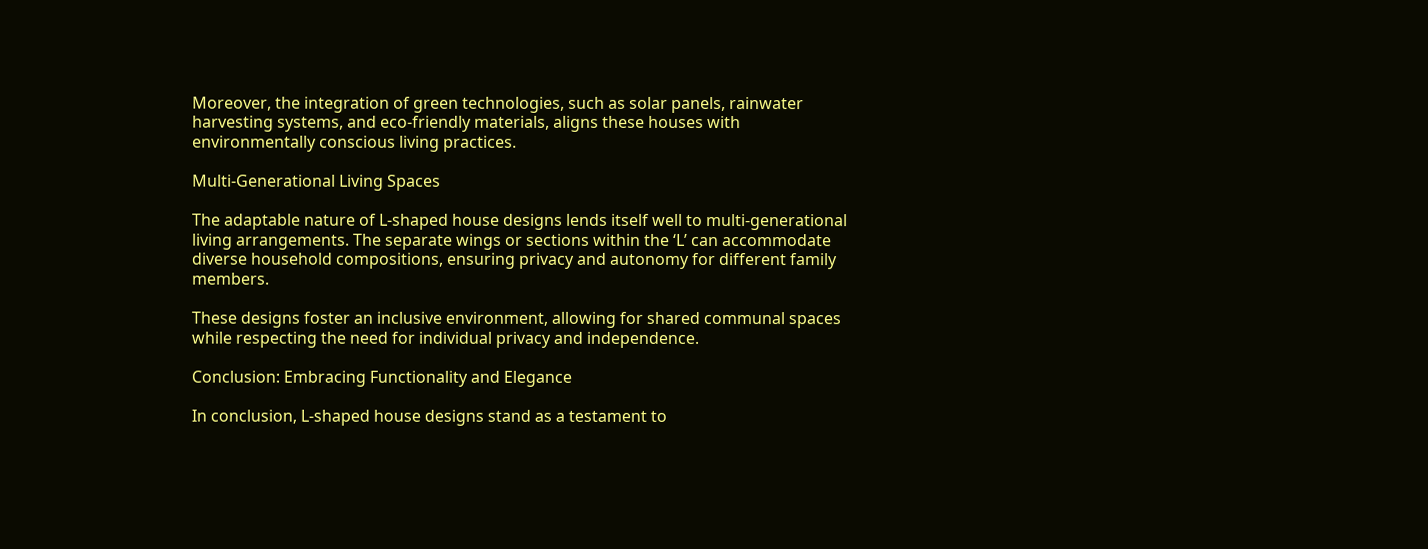Moreover, the integration of green technologies, such as solar panels, rainwater harvesting systems, and eco-friendly materials, aligns these houses with environmentally conscious living practices.

Multi-Generational Living Spaces

The adaptable nature of L-shaped house designs lends itself well to multi-generational living arrangements. The separate wings or sections within the ‘L’ can accommodate diverse household compositions, ensuring privacy and autonomy for different family members.

These designs foster an inclusive environment, allowing for shared communal spaces while respecting the need for individual privacy and independence.

Conclusion: Embracing Functionality and Elegance

In conclusion, L-shaped house designs stand as a testament to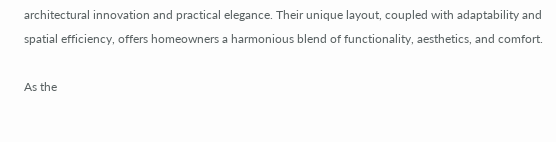architectural innovation and practical elegance. Their unique layout, coupled with adaptability and spatial efficiency, offers homeowners a harmonious blend of functionality, aesthetics, and comfort.

As the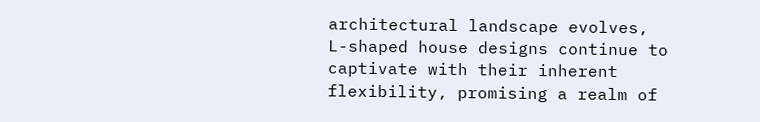architectural landscape evolves, L-shaped house designs continue to captivate with their inherent flexibility, promising a realm of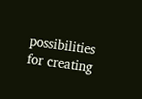possibilities for creating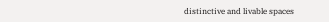distinctive and livable spaces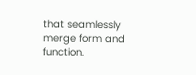that seamlessly merge form and function.